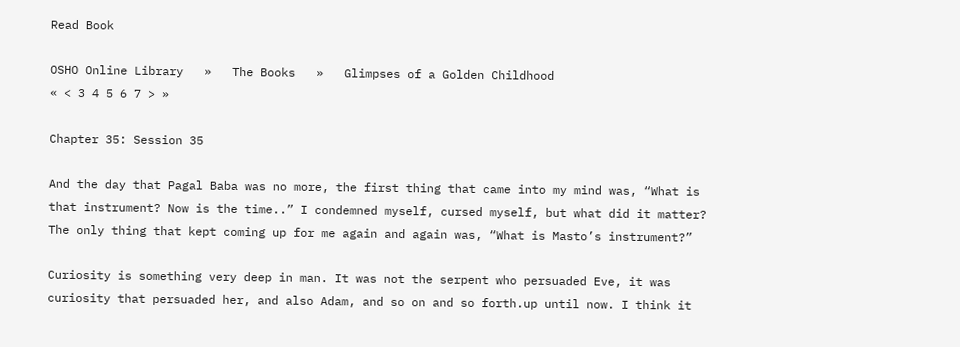Read Book

OSHO Online Library   »   The Books   »   Glimpses of a Golden Childhood
« < 3 4 5 6 7 > »

Chapter 35: Session 35

And the day that Pagal Baba was no more, the first thing that came into my mind was, “What is that instrument? Now is the time..” I condemned myself, cursed myself, but what did it matter? The only thing that kept coming up for me again and again was, “What is Masto’s instrument?”

Curiosity is something very deep in man. It was not the serpent who persuaded Eve, it was curiosity that persuaded her, and also Adam, and so on and so forth.up until now. I think it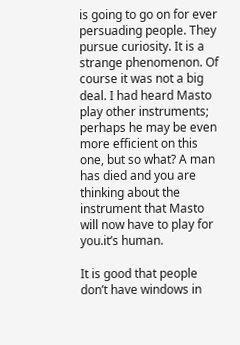is going to go on for ever persuading people. They pursue curiosity. It is a strange phenomenon. Of course it was not a big deal. I had heard Masto play other instruments; perhaps he may be even more efficient on this one, but so what? A man has died and you are thinking about the instrument that Masto will now have to play for you.it’s human.

It is good that people don’t have windows in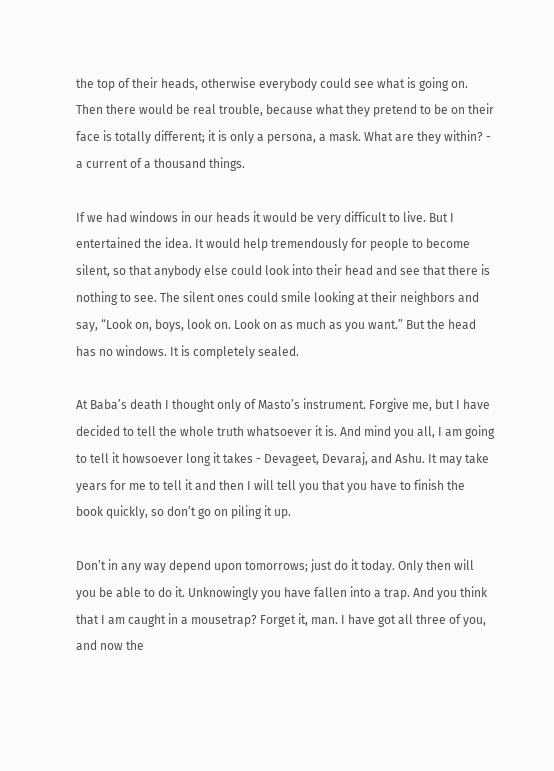the top of their heads, otherwise everybody could see what is going on. Then there would be real trouble, because what they pretend to be on their face is totally different; it is only a persona, a mask. What are they within? - a current of a thousand things.

If we had windows in our heads it would be very difficult to live. But I entertained the idea. It would help tremendously for people to become silent, so that anybody else could look into their head and see that there is nothing to see. The silent ones could smile looking at their neighbors and say, “Look on, boys, look on. Look on as much as you want.” But the head has no windows. It is completely sealed.

At Baba’s death I thought only of Masto’s instrument. Forgive me, but I have decided to tell the whole truth whatsoever it is. And mind you all, I am going to tell it howsoever long it takes - Devageet, Devaraj, and Ashu. It may take years for me to tell it and then I will tell you that you have to finish the book quickly, so don’t go on piling it up.

Don’t in any way depend upon tomorrows; just do it today. Only then will you be able to do it. Unknowingly you have fallen into a trap. And you think that I am caught in a mousetrap? Forget it, man. I have got all three of you, and now the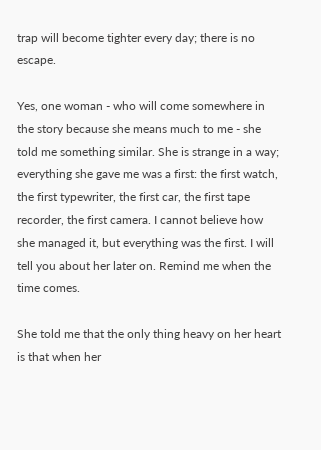trap will become tighter every day; there is no escape.

Yes, one woman - who will come somewhere in the story because she means much to me - she told me something similar. She is strange in a way; everything she gave me was a first: the first watch, the first typewriter, the first car, the first tape recorder, the first camera. I cannot believe how she managed it, but everything was the first. I will tell you about her later on. Remind me when the time comes.

She told me that the only thing heavy on her heart is that when her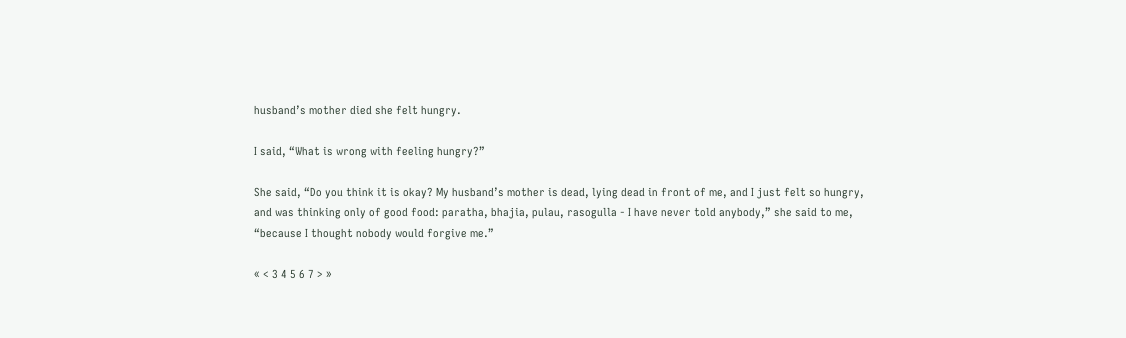husband’s mother died she felt hungry.

I said, “What is wrong with feeling hungry?”

She said, “Do you think it is okay? My husband’s mother is dead, lying dead in front of me, and I just felt so hungry, and was thinking only of good food: paratha, bhajia, pulau, rasogulla - I have never told anybody,” she said to me, “because I thought nobody would forgive me.”

« < 3 4 5 6 7 > »